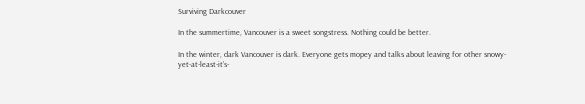Surviving Darkcouver

In the summertime, Vancouver is a sweet songstress. Nothing could be better.

In the winter, dark Vancouver is dark. Everyone gets mopey and talks about leaving for other snowy-yet-at-least-it’s-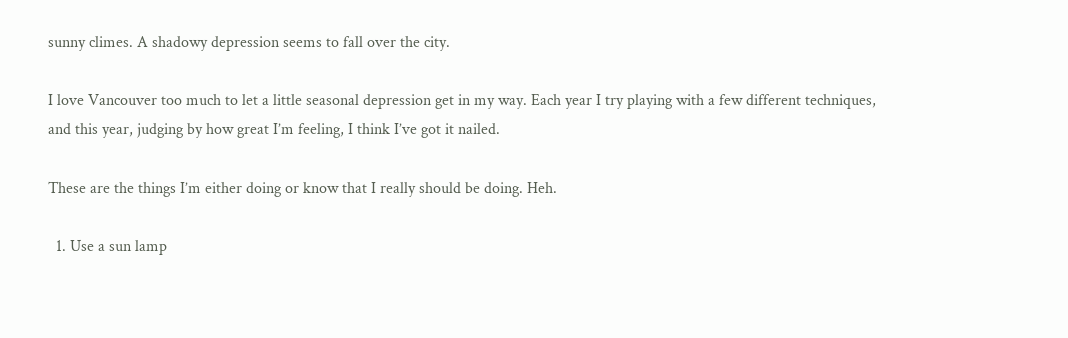sunny climes. A shadowy depression seems to fall over the city.

I love Vancouver too much to let a little seasonal depression get in my way. Each year I try playing with a few different techniques, and this year, judging by how great I’m feeling, I think I’ve got it nailed.

These are the things I’m either doing or know that I really should be doing. Heh.

  1. Use a sun lamp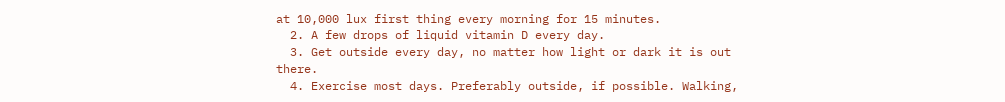at 10,000 lux first thing every morning for 15 minutes.
  2. A few drops of liquid vitamin D every day.
  3. Get outside every day, no matter how light or dark it is out there.
  4. Exercise most days. Preferably outside, if possible. Walking,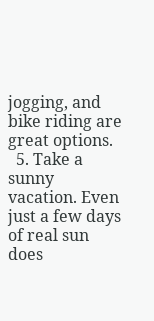jogging, and bike riding are great options.
  5. Take a sunny vacation. Even just a few days of real sun does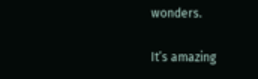wonders.

It’s amazing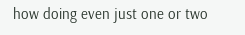how doing even just one or two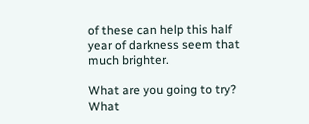of these can help this half year of darkness seem that much brighter.

What are you going to try? What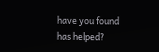have you found has helped?